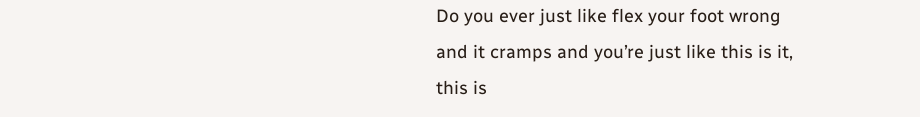Do you ever just like flex your foot wrong and it cramps and you’re just like this is it, this is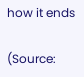how it ends

(Source: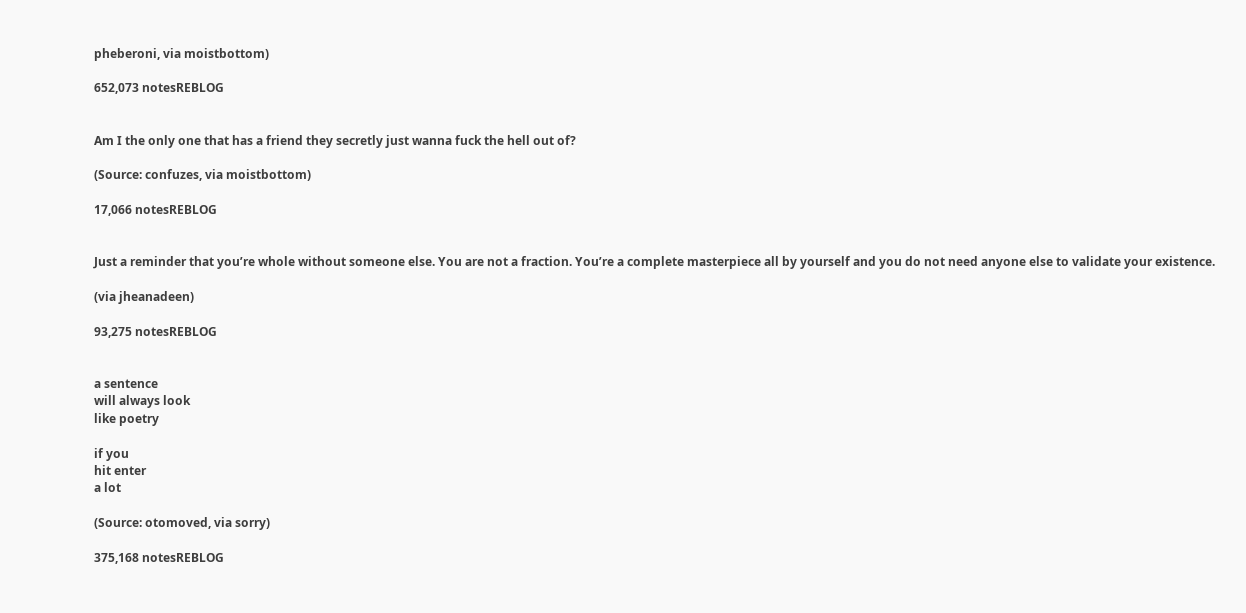pheberoni, via moistbottom)

652,073 notesREBLOG


Am I the only one that has a friend they secretly just wanna fuck the hell out of?

(Source: confuzes, via moistbottom)

17,066 notesREBLOG


Just a reminder that you’re whole without someone else. You are not a fraction. You’re a complete masterpiece all by yourself and you do not need anyone else to validate your existence.

(via jheanadeen)

93,275 notesREBLOG


a sentence
will always look
like poetry

if you
hit enter
a lot

(Source: otomoved, via sorry)

375,168 notesREBLOG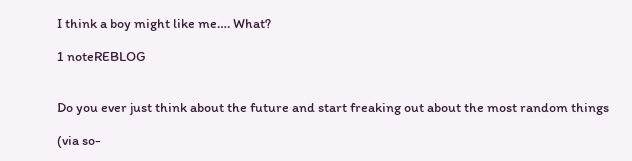I think a boy might like me…. What?

1 noteREBLOG


Do you ever just think about the future and start freaking out about the most random things

(via so-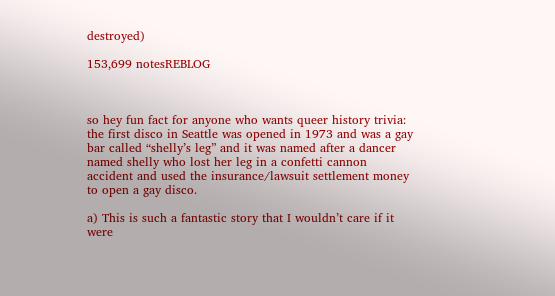destroyed)

153,699 notesREBLOG



so hey fun fact for anyone who wants queer history trivia: the first disco in Seattle was opened in 1973 and was a gay bar called “shelly’s leg” and it was named after a dancer named shelly who lost her leg in a confetti cannon accident and used the insurance/lawsuit settlement money to open a gay disco.

a) This is such a fantastic story that I wouldn’t care if it were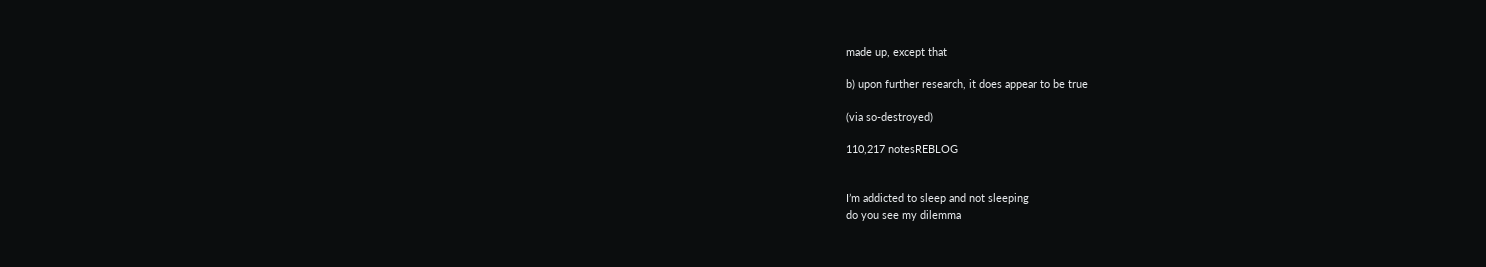made up, except that

b) upon further research, it does appear to be true

(via so-destroyed)

110,217 notesREBLOG


I’m addicted to sleep and not sleeping
do you see my dilemma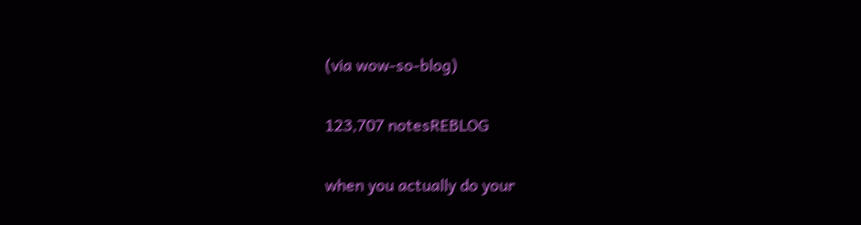(via wow-so-blog)

123,707 notesREBLOG

when you actually do your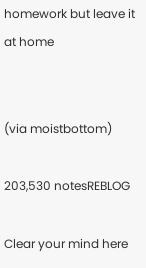homework but leave it at home


(via moistbottom)

203,530 notesREBLOG

Clear your mind here